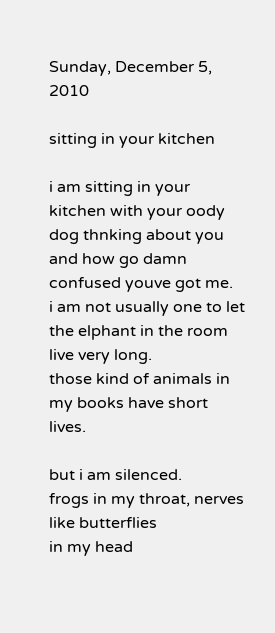Sunday, December 5, 2010

sitting in your kitchen

i am sitting in your kitchen with your oody dog thnking about you and how go damn confused youve got me.
i am not usually one to let the elphant in the room live very long.
those kind of animals in my books have short lives.

but i am silenced.
frogs in my throat, nerves like butterflies
in my head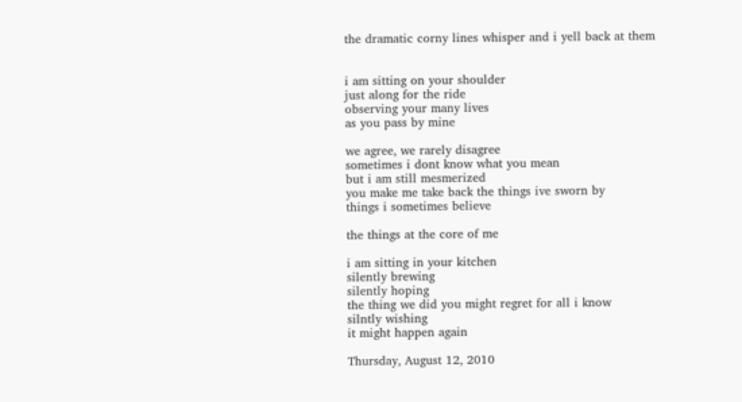the dramatic corny lines whisper and i yell back at them


i am sitting on your shoulder
just along for the ride
observing your many lives
as you pass by mine

we agree, we rarely disagree
sometimes i dont know what you mean
but i am still mesmerized
you make me take back the things ive sworn by
things i sometimes believe

the things at the core of me

i am sitting in your kitchen
silently brewing
silently hoping
the thing we did you might regret for all i know
silntly wishing
it might happen again

Thursday, August 12, 2010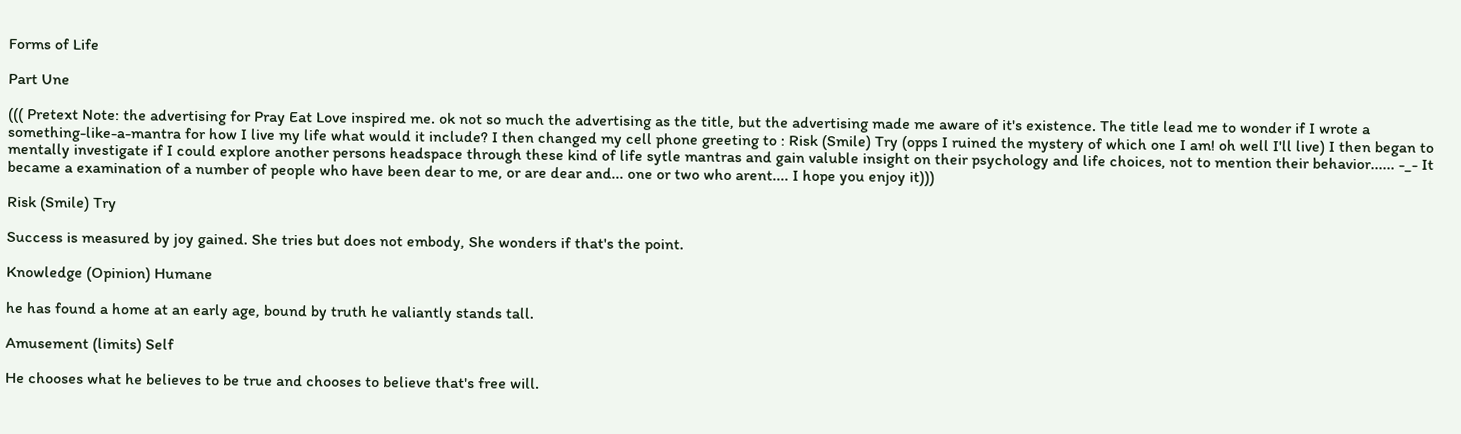Forms of Life

Part Une

((( Pretext Note: the advertising for Pray Eat Love inspired me. ok not so much the advertising as the title, but the advertising made me aware of it's existence. The title lead me to wonder if I wrote a something-like-a-mantra for how I live my life what would it include? I then changed my cell phone greeting to : Risk (Smile) Try (opps I ruined the mystery of which one I am! oh well I'll live) I then began to mentally investigate if I could explore another persons headspace through these kind of life sytle mantras and gain valuble insight on their psychology and life choices, not to mention their behavior...... -_- It became a examination of a number of people who have been dear to me, or are dear and... one or two who arent.... I hope you enjoy it)))

Risk (Smile) Try

Success is measured by joy gained. She tries but does not embody, She wonders if that's the point.

Knowledge (Opinion) Humane

he has found a home at an early age, bound by truth he valiantly stands tall.

Amusement (limits) Self

He chooses what he believes to be true and chooses to believe that's free will.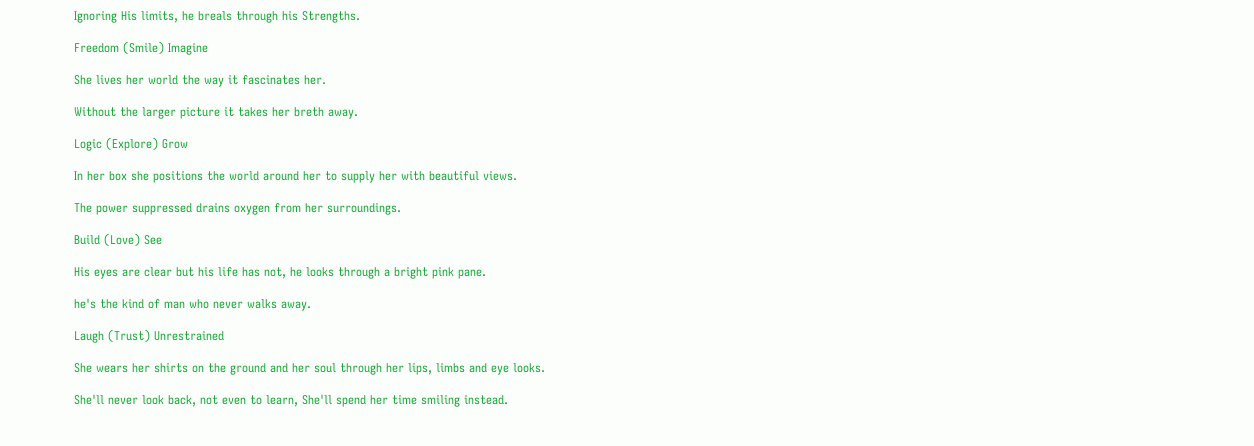Ignoring His limits, he breals through his Strengths.

Freedom (Smile) Imagine

She lives her world the way it fascinates her.

Without the larger picture it takes her breth away.

Logic (Explore) Grow

In her box she positions the world around her to supply her with beautiful views.

The power suppressed drains oxygen from her surroundings.

Build (Love) See

His eyes are clear but his life has not, he looks through a bright pink pane.

he's the kind of man who never walks away.

Laugh (Trust) Unrestrained

She wears her shirts on the ground and her soul through her lips, limbs and eye looks.

She'll never look back, not even to learn, She'll spend her time smiling instead.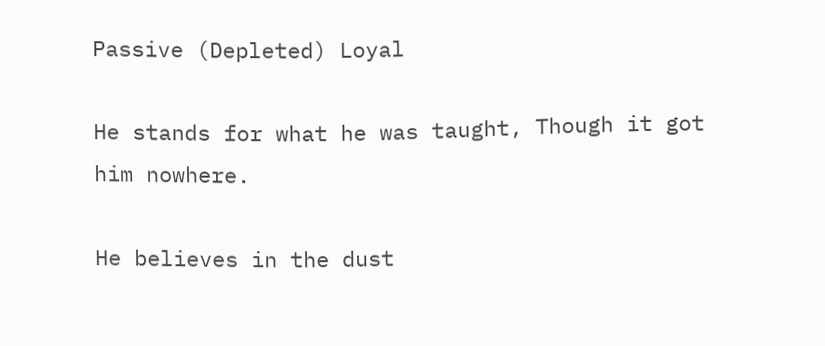Passive (Depleted) Loyal

He stands for what he was taught, Though it got him nowhere.

He believes in the dust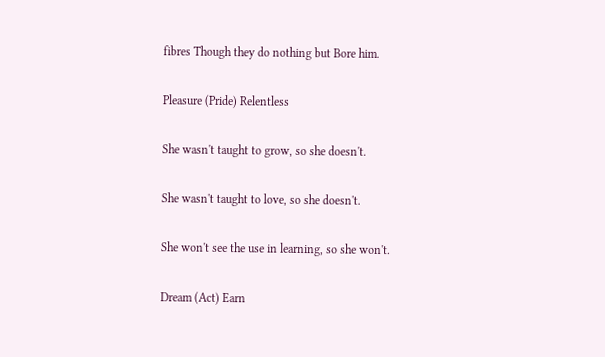fibres Though they do nothing but Bore him.

Pleasure (Pride) Relentless

She wasn't taught to grow, so she doesn't.

She wasn't taught to love, so she doesn't.

She won't see the use in learning, so she won't.

Dream (Act) Earn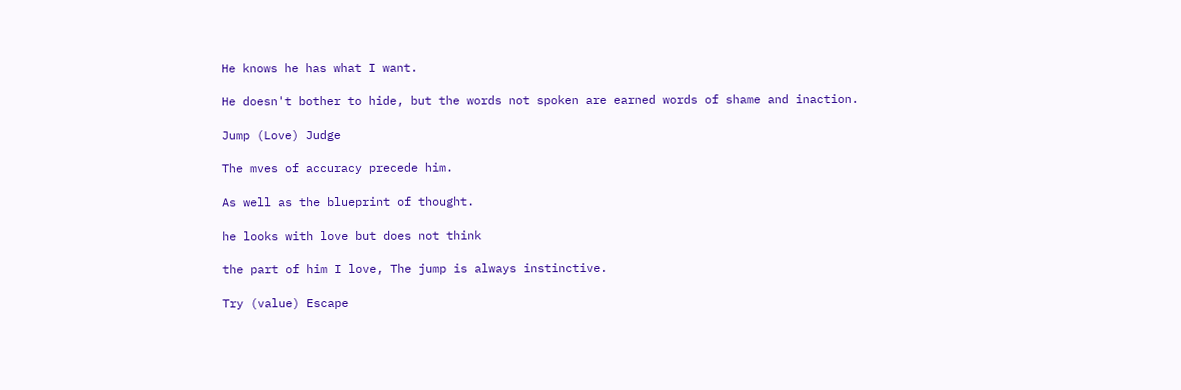He knows he has what I want.

He doesn't bother to hide, but the words not spoken are earned words of shame and inaction.

Jump (Love) Judge

The mves of accuracy precede him.

As well as the blueprint of thought.

he looks with love but does not think

the part of him I love, The jump is always instinctive.

Try (value) Escape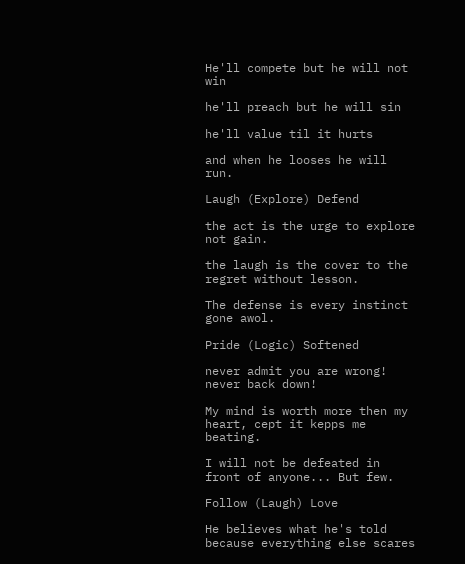He'll compete but he will not win

he'll preach but he will sin

he'll value til it hurts

and when he looses he will run.

Laugh (Explore) Defend

the act is the urge to explore not gain.

the laugh is the cover to the regret without lesson.

The defense is every instinct gone awol.

Pride (Logic) Softened

never admit you are wrong! never back down!

My mind is worth more then my heart, cept it kepps me beating.

I will not be defeated in front of anyone... But few.

Follow (Laugh) Love

He believes what he's told because everything else scares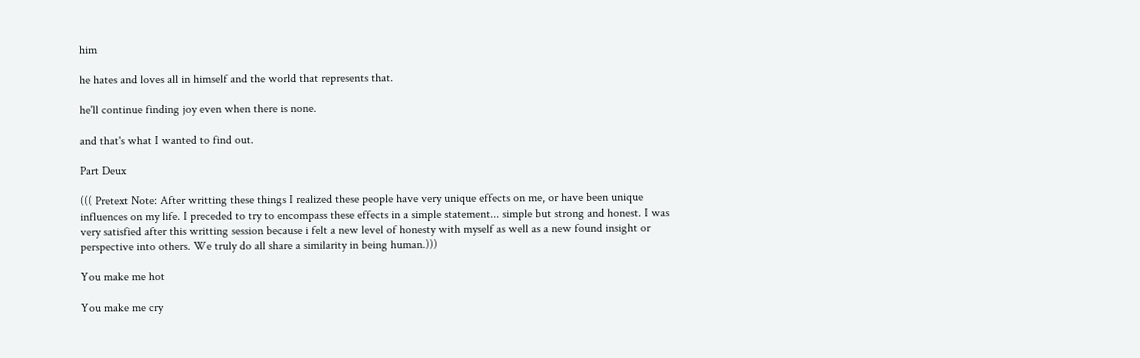him

he hates and loves all in himself and the world that represents that.

he'll continue finding joy even when there is none.

and that's what I wanted to find out.

Part Deux

((( Pretext Note: After writting these things I realized these people have very unique effects on me, or have been unique influences on my life. I preceded to try to encompass these effects in a simple statement... simple but strong and honest. I was very satisfied after this writting session because i felt a new level of honesty with myself as well as a new found insight or perspective into others. We truly do all share a similarity in being human.)))

You make me hot

You make me cry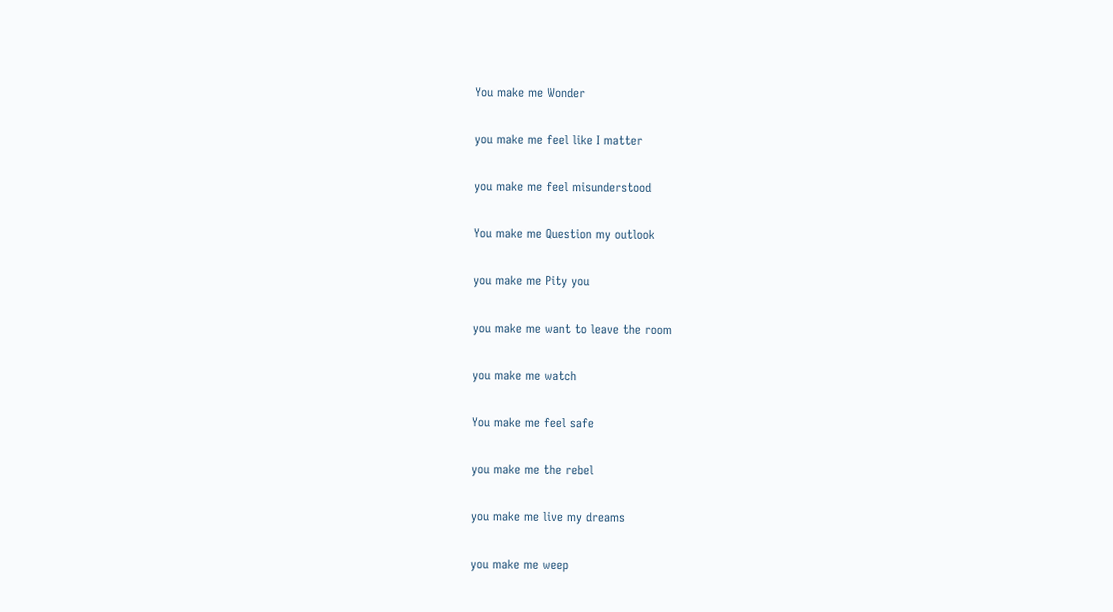You make me Wonder

you make me feel like I matter

you make me feel misunderstood

You make me Question my outlook

you make me Pity you

you make me want to leave the room

you make me watch

You make me feel safe

you make me the rebel

you make me live my dreams

you make me weep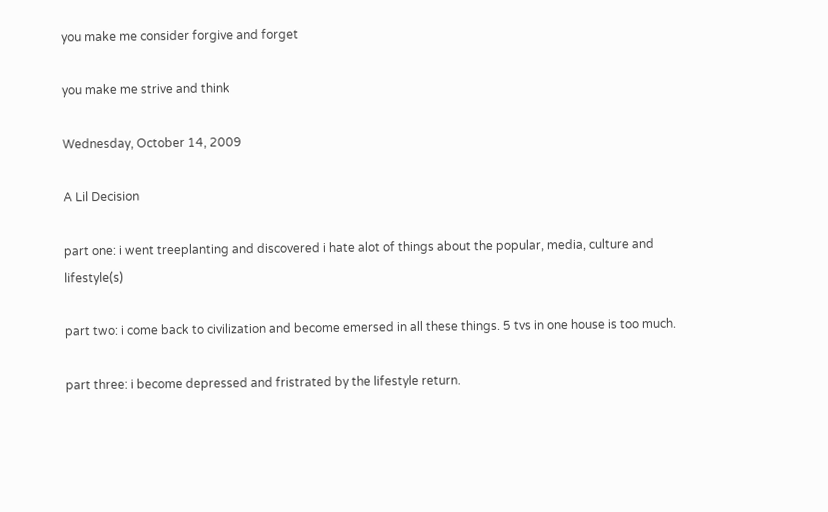you make me consider forgive and forget

you make me strive and think

Wednesday, October 14, 2009

A Lil Decision

part one: i went treeplanting and discovered i hate alot of things about the popular, media, culture and lifestyle(s)

part two: i come back to civilization and become emersed in all these things. 5 tvs in one house is too much.

part three: i become depressed and fristrated by the lifestyle return.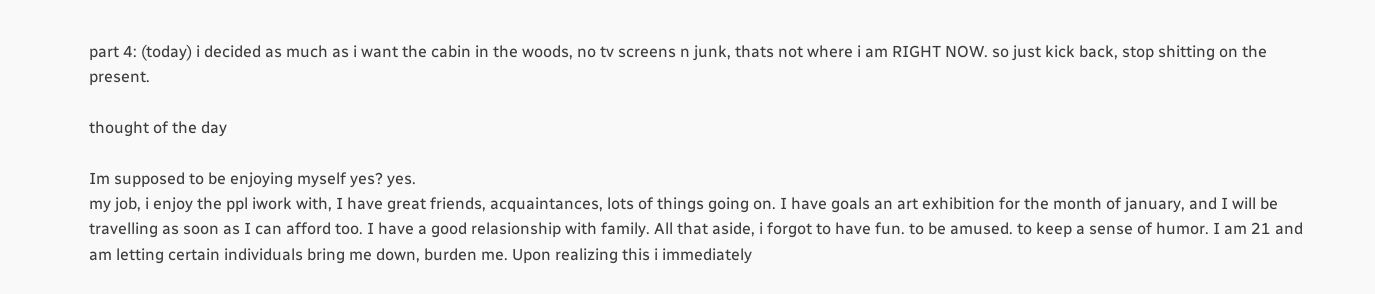part 4: (today) i decided as much as i want the cabin in the woods, no tv screens n junk, thats not where i am RIGHT NOW. so just kick back, stop shitting on the present.

thought of the day

Im supposed to be enjoying myself yes? yes.
my job, i enjoy the ppl iwork with, I have great friends, acquaintances, lots of things going on. I have goals an art exhibition for the month of january, and I will be travelling as soon as I can afford too. I have a good relasionship with family. All that aside, i forgot to have fun. to be amused. to keep a sense of humor. I am 21 and am letting certain individuals bring me down, burden me. Upon realizing this i immediately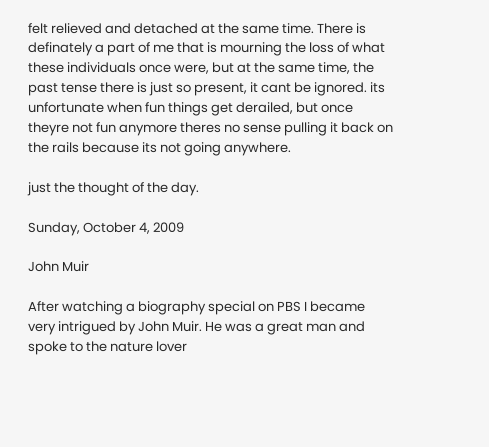felt relieved and detached at the same time. There is definately a part of me that is mourning the loss of what these individuals once were, but at the same time, the past tense there is just so present, it cant be ignored. its unfortunate when fun things get derailed, but once theyre not fun anymore theres no sense pulling it back on the rails because its not going anywhere.

just the thought of the day.

Sunday, October 4, 2009

John Muir

After watching a biography special on PBS I became very intrigued by John Muir. He was a great man and spoke to the nature lover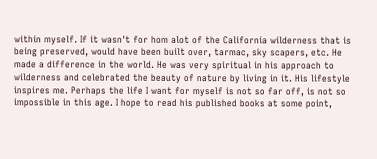within myself. If it wasn't for hom alot of the California wilderness that is being preserved, would have been built over, tarmac, sky scapers, etc. He made a difference in the world. He was very spiritual in his approach to wilderness and celebrated the beauty of nature by living in it. His lifestyle inspires me. Perhaps the life I want for myself is not so far off, is not so impossible in this age. I hope to read his published books at some point,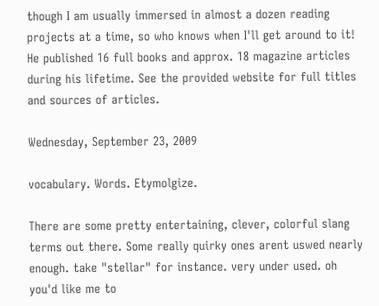though I am usually immersed in almost a dozen reading projects at a time, so who knows when I'll get around to it! He published 16 full books and approx. 18 magazine articles during his lifetime. See the provided website for full titles and sources of articles.

Wednesday, September 23, 2009

vocabulary. Words. Etymolgize.

There are some pretty entertaining, clever, colorful slang terms out there. Some really quirky ones arent uswed nearly enough. take "stellar" for instance. very under used. oh you'd like me to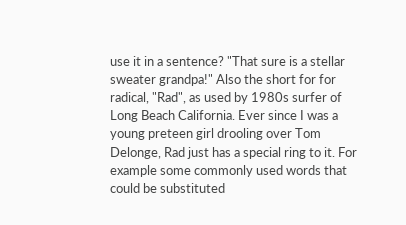use it in a sentence? "That sure is a stellar sweater grandpa!" Also the short for for radical, "Rad", as used by 1980s surfer of Long Beach California. Ever since I was a young preteen girl drooling over Tom Delonge, Rad just has a special ring to it. For example some commonly used words that could be substituted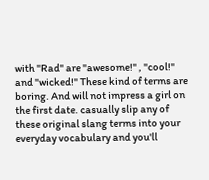with "Rad" are "awesome!" , "cool!" and "wicked!" These kind of terms are boring. And will not impress a girl on the first date. casually slip any of these original slang terms into your everyday vocabulary and you'll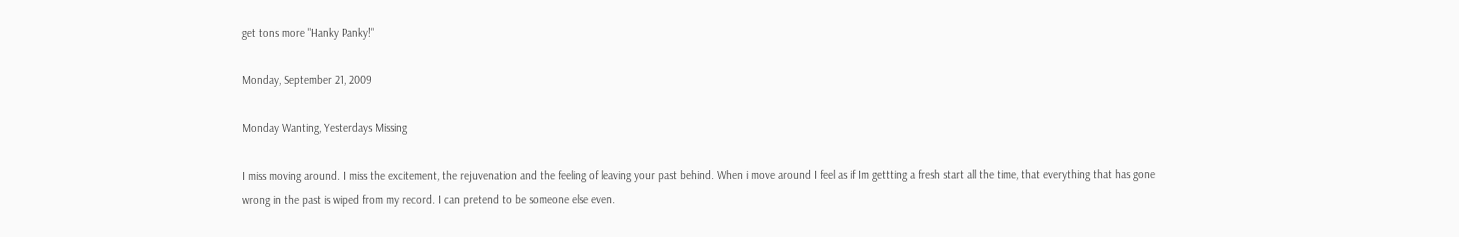get tons more "Hanky Panky!"

Monday, September 21, 2009

Monday Wanting, Yesterdays Missing

I miss moving around. I miss the excitement, the rejuvenation and the feeling of leaving your past behind. When i move around I feel as if Im gettting a fresh start all the time, that everything that has gone wrong in the past is wiped from my record. I can pretend to be someone else even.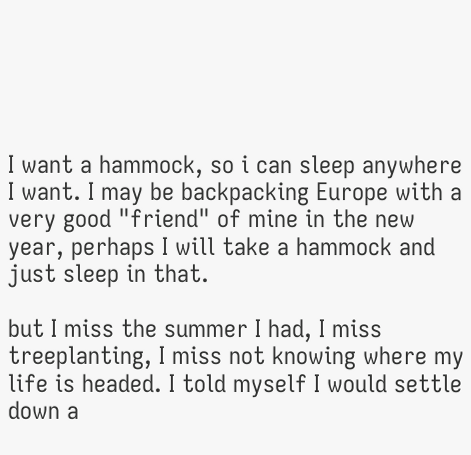I want a hammock, so i can sleep anywhere I want. I may be backpacking Europe with a very good "friend" of mine in the new year, perhaps I will take a hammock and just sleep in that.

but I miss the summer I had, I miss treeplanting, I miss not knowing where my life is headed. I told myself I would settle down a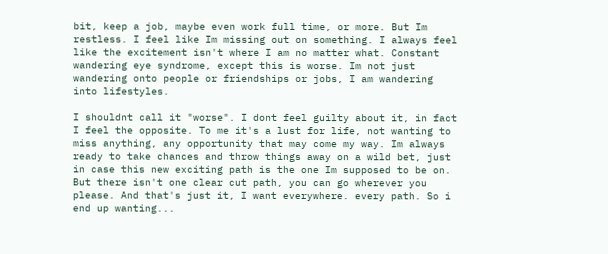bit, keep a job, maybe even work full time, or more. But Im restless. I feel like Im missing out on something. I always feel like the excitement isn't where I am no matter what. Constant wandering eye syndrome, except this is worse. Im not just wandering onto people or friendships or jobs, I am wandering into lifestyles.

I shouldnt call it "worse". I dont feel guilty about it, in fact I feel the opposite. To me it's a lust for life, not wanting to miss anything, any opportunity that may come my way. Im always ready to take chances and throw things away on a wild bet, just in case this new exciting path is the one Im supposed to be on. But there isn't one clear cut path, you can go wherever you please. And that's just it, I want everywhere. every path. So i end up wanting...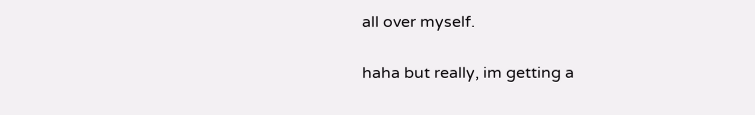all over myself.

haha but really, im getting a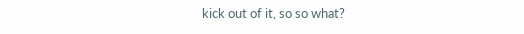kick out of it, so so what?